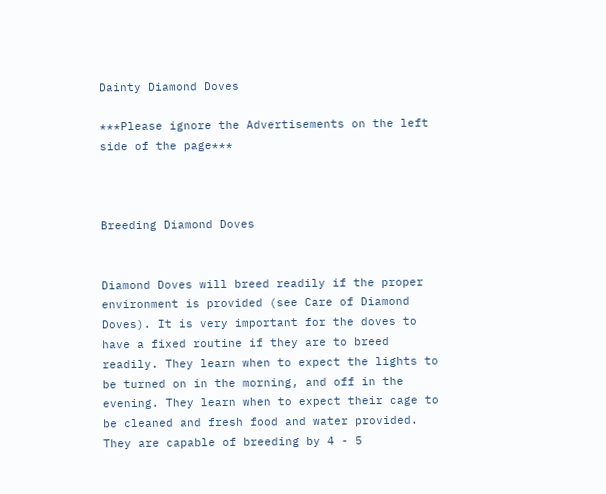Dainty Diamond Doves

***Please ignore the Advertisements on the left side of the page***



Breeding Diamond Doves


Diamond Doves will breed readily if the proper environment is provided (see Care of Diamond Doves). It is very important for the doves to have a fixed routine if they are to breed readily. They learn when to expect the lights to be turned on in the morning, and off in the evening. They learn when to expect their cage to be cleaned and fresh food and water provided. They are capable of breeding by 4 - 5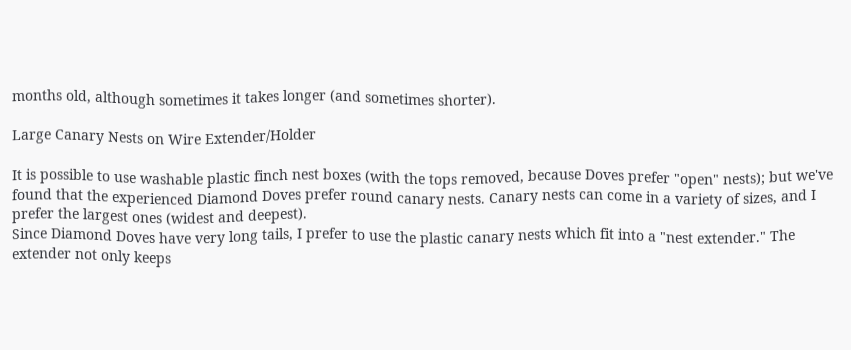months old, although sometimes it takes longer (and sometimes shorter).

Large Canary Nests on Wire Extender/Holder

It is possible to use washable plastic finch nest boxes (with the tops removed, because Doves prefer "open" nests); but we've found that the experienced Diamond Doves prefer round canary nests. Canary nests can come in a variety of sizes, and I prefer the largest ones (widest and deepest).
Since Diamond Doves have very long tails, I prefer to use the plastic canary nests which fit into a "nest extender." The extender not only keeps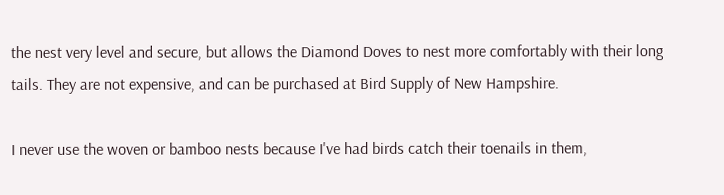the nest very level and secure, but allows the Diamond Doves to nest more comfortably with their long tails. They are not expensive, and can be purchased at Bird Supply of New Hampshire.

I never use the woven or bamboo nests because I've had birds catch their toenails in them,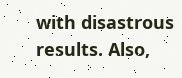with disastrous results. Also,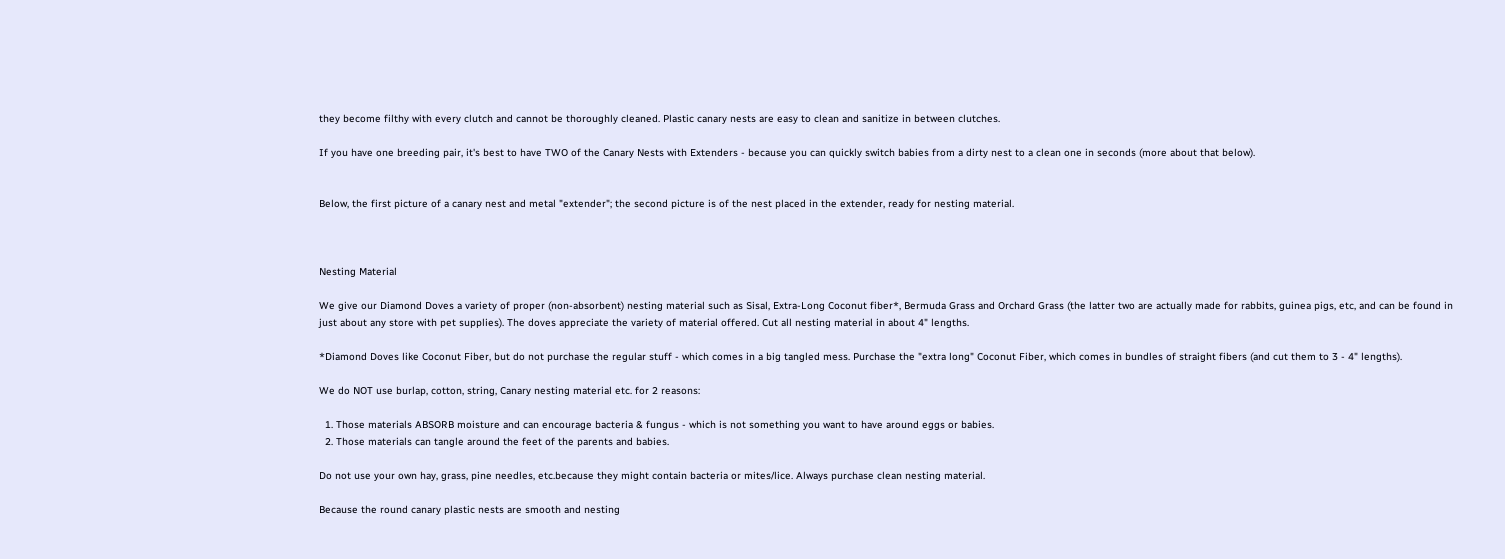they become filthy with every clutch and cannot be thoroughly cleaned. Plastic canary nests are easy to clean and sanitize in between clutches.

If you have one breeding pair, it's best to have TWO of the Canary Nests with Extenders - because you can quickly switch babies from a dirty nest to a clean one in seconds (more about that below).


Below, the first picture of a canary nest and metal "extender"; the second picture is of the nest placed in the extender, ready for nesting material.



Nesting Material

We give our Diamond Doves a variety of proper (non-absorbent) nesting material such as Sisal, Extra-Long Coconut fiber*, Bermuda Grass and Orchard Grass (the latter two are actually made for rabbits, guinea pigs, etc, and can be found in just about any store with pet supplies). The doves appreciate the variety of material offered. Cut all nesting material in about 4" lengths.

*Diamond Doves like Coconut Fiber, but do not purchase the regular stuff - which comes in a big tangled mess. Purchase the "extra long" Coconut Fiber, which comes in bundles of straight fibers (and cut them to 3 - 4" lengths).

We do NOT use burlap, cotton, string, Canary nesting material etc. for 2 reasons:

  1. Those materials ABSORB moisture and can encourage bacteria & fungus - which is not something you want to have around eggs or babies.
  2. Those materials can tangle around the feet of the parents and babies.

Do not use your own hay, grass, pine needles, etc.because they might contain bacteria or mites/lice. Always purchase clean nesting material.

Because the round canary plastic nests are smooth and nesting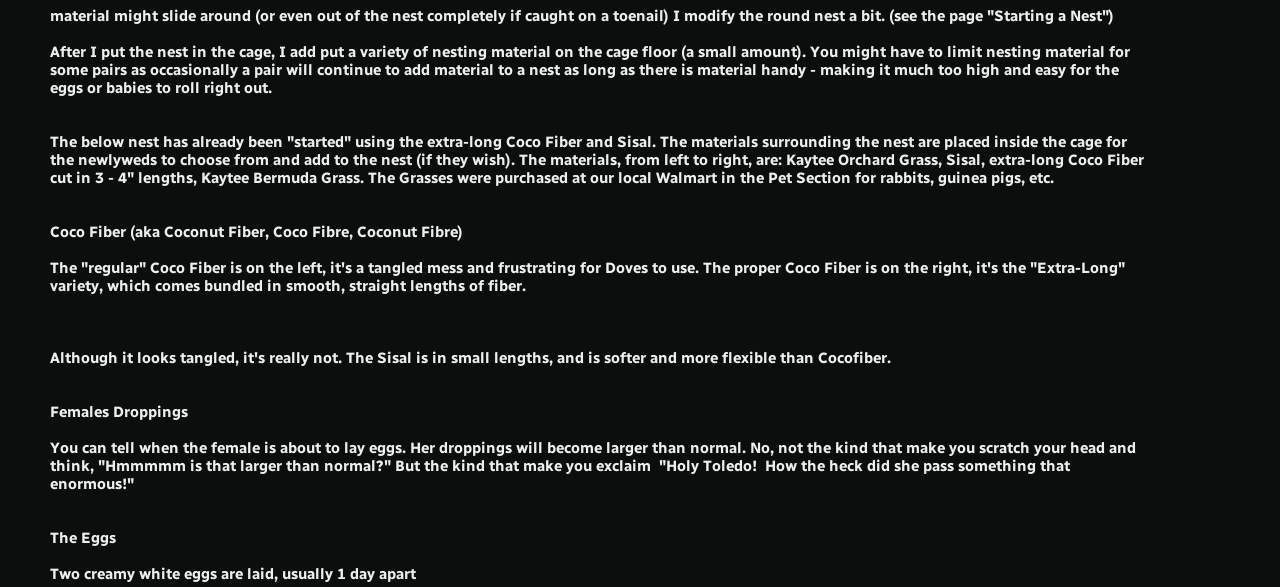material might slide around (or even out of the nest completely if caught on a toenail) I modify the round nest a bit. (see the page "Starting a Nest")

After I put the nest in the cage, I add put a variety of nesting material on the cage floor (a small amount). You might have to limit nesting material for some pairs as occasionally a pair will continue to add material to a nest as long as there is material handy - making it much too high and easy for the eggs or babies to roll right out.


The below nest has already been "started" using the extra-long Coco Fiber and Sisal. The materials surrounding the nest are placed inside the cage for the newlyweds to choose from and add to the nest (if they wish). The materials, from left to right, are: Kaytee Orchard Grass, Sisal, extra-long Coco Fiber cut in 3 - 4" lengths, Kaytee Bermuda Grass. The Grasses were purchased at our local Walmart in the Pet Section for rabbits, guinea pigs, etc.


Coco Fiber (aka Coconut Fiber, Coco Fibre, Coconut Fibre)

The "regular" Coco Fiber is on the left, it's a tangled mess and frustrating for Doves to use. The proper Coco Fiber is on the right, it's the "Extra-Long" variety, which comes bundled in smooth, straight lengths of fiber.



Although it looks tangled, it's really not. The Sisal is in small lengths, and is softer and more flexible than Cocofiber.


Females Droppings

You can tell when the female is about to lay eggs. Her droppings will become larger than normal. No, not the kind that make you scratch your head and think, "Hmmmmm is that larger than normal?" But the kind that make you exclaim  "Holy Toledo!  How the heck did she pass something that enormous!"


The Eggs

Two creamy white eggs are laid, usually 1 day apart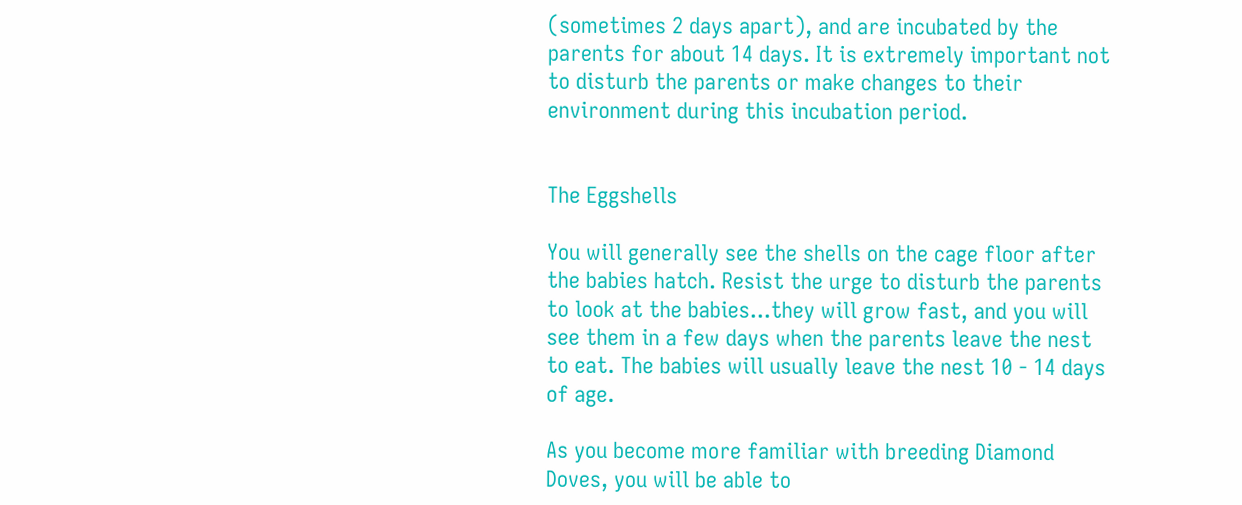(sometimes 2 days apart), and are incubated by the parents for about 14 days. It is extremely important not to disturb the parents or make changes to their environment during this incubation period.


The Eggshells

You will generally see the shells on the cage floor after the babies hatch. Resist the urge to disturb the parents to look at the babies...they will grow fast, and you will see them in a few days when the parents leave the nest to eat. The babies will usually leave the nest 10 - 14 days of age.

As you become more familiar with breeding Diamond Doves, you will be able to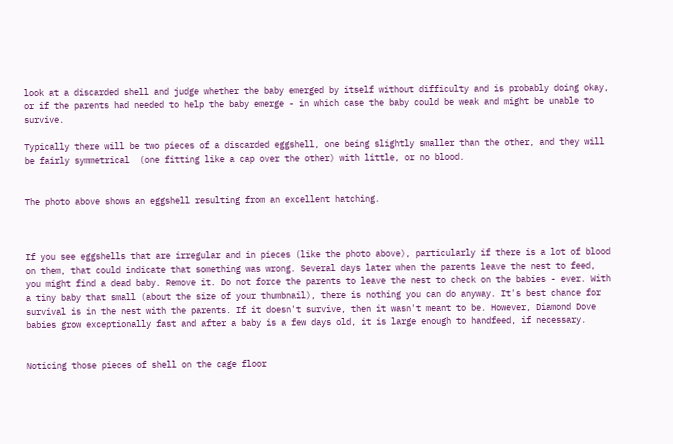look at a discarded shell and judge whether the baby emerged by itself without difficulty and is probably doing okay, or if the parents had needed to help the baby emerge - in which case the baby could be weak and might be unable to survive.

Typically there will be two pieces of a discarded eggshell, one being slightly smaller than the other, and they will be fairly symmetrical  (one fitting like a cap over the other) with little, or no blood.


The photo above shows an eggshell resulting from an excellent hatching.



If you see eggshells that are irregular and in pieces (like the photo above), particularly if there is a lot of blood on them, that could indicate that something was wrong. Several days later when the parents leave the nest to feed, you might find a dead baby. Remove it. Do not force the parents to leave the nest to check on the babies - ever. With a tiny baby that small (about the size of your thumbnail), there is nothing you can do anyway. It's best chance for survival is in the nest with the parents. If it doesn't survive, then it wasn't meant to be. However, Diamond Dove babies grow exceptionally fast and after a baby is a few days old, it is large enough to handfeed, if necessary.


Noticing those pieces of shell on the cage floor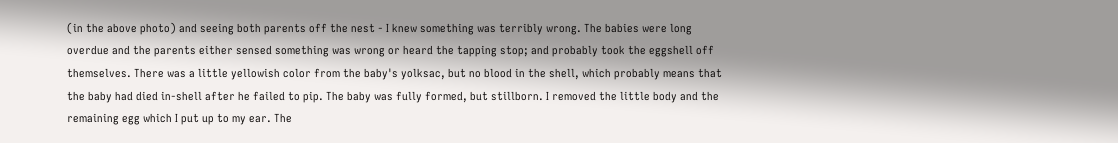(in the above photo) and seeing both parents off the nest - I knew something was terribly wrong. The babies were long overdue and the parents either sensed something was wrong or heard the tapping stop; and probably took the eggshell off themselves. There was a little yellowish color from the baby's yolksac, but no blood in the shell, which probably means that the baby had died in-shell after he failed to pip. The baby was fully formed, but stillborn. I removed the little body and the remaining egg which I put up to my ear. The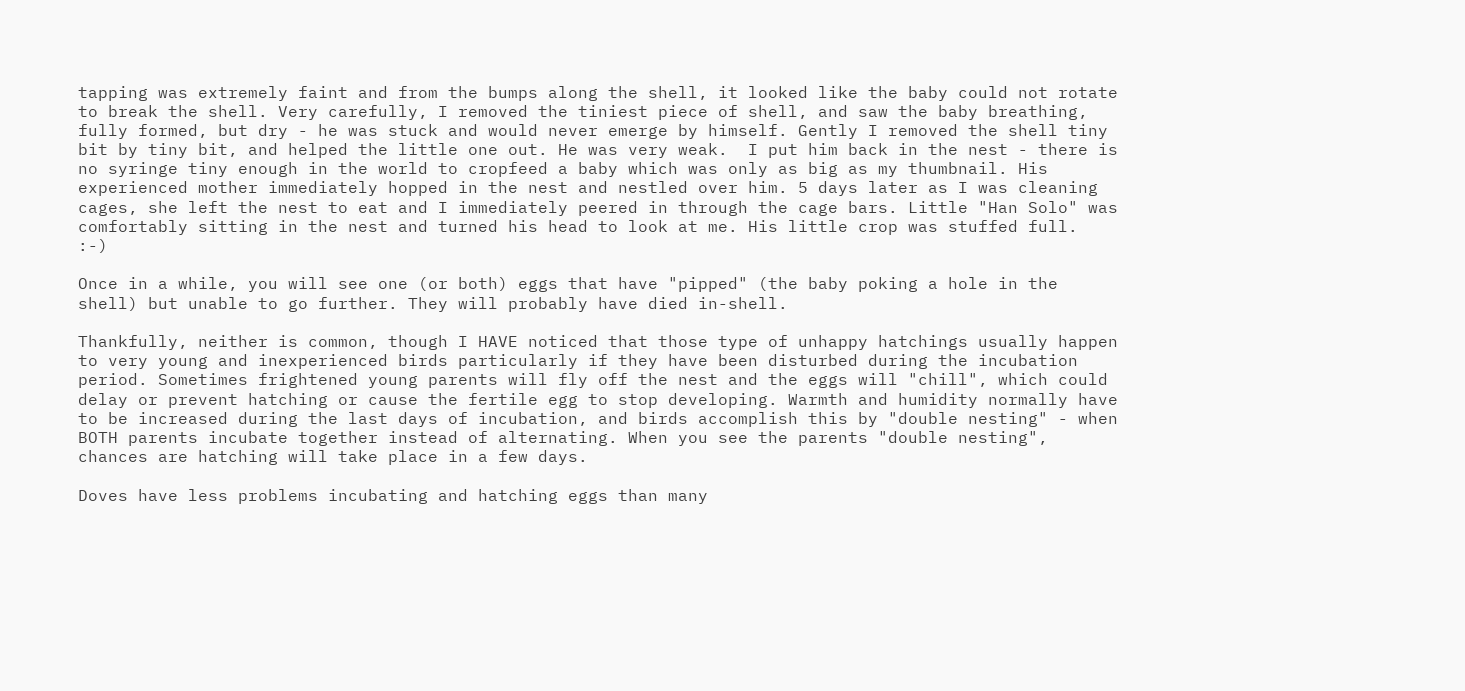tapping was extremely faint and from the bumps along the shell, it looked like the baby could not rotate to break the shell. Very carefully, I removed the tiniest piece of shell, and saw the baby breathing, fully formed, but dry - he was stuck and would never emerge by himself. Gently I removed the shell tiny bit by tiny bit, and helped the little one out. He was very weak.  I put him back in the nest - there is no syringe tiny enough in the world to cropfeed a baby which was only as big as my thumbnail. His experienced mother immediately hopped in the nest and nestled over him. 5 days later as I was cleaning cages, she left the nest to eat and I immediately peered in through the cage bars. Little "Han Solo" was comfortably sitting in the nest and turned his head to look at me. His little crop was stuffed full.  :-)

Once in a while, you will see one (or both) eggs that have "pipped" (the baby poking a hole in the shell) but unable to go further. They will probably have died in-shell.

Thankfully, neither is common, though I HAVE noticed that those type of unhappy hatchings usually happen to very young and inexperienced birds particularly if they have been disturbed during the incubation period. Sometimes frightened young parents will fly off the nest and the eggs will "chill", which could delay or prevent hatching or cause the fertile egg to stop developing. Warmth and humidity normally have to be increased during the last days of incubation, and birds accomplish this by "double nesting" - when BOTH parents incubate together instead of alternating. When you see the parents "double nesting", chances are hatching will take place in a few days.

Doves have less problems incubating and hatching eggs than many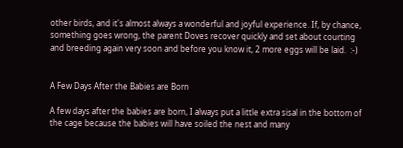other birds, and it's almost always a wonderful and joyful experience. If, by chance, something goes wrong, the parent Doves recover quickly and set about courting and breeding again very soon and before you know it, 2 more eggs will be laid.  :-)


A Few Days After the Babies are Born

A few days after the babies are born, I always put a little extra sisal in the bottom of the cage because the babies will have soiled the nest and many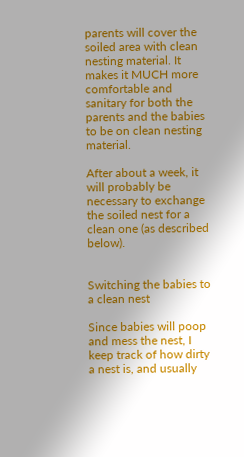parents will cover the soiled area with clean nesting material. It makes it MUCH more comfortable and sanitary for both the parents and the babies to be on clean nesting material.

After about a week, it will probably be necessary to exchange the soiled nest for a clean one (as described below).


Switching the babies to a clean nest

Since babies will poop and mess the nest, I keep track of how dirty a nest is, and usually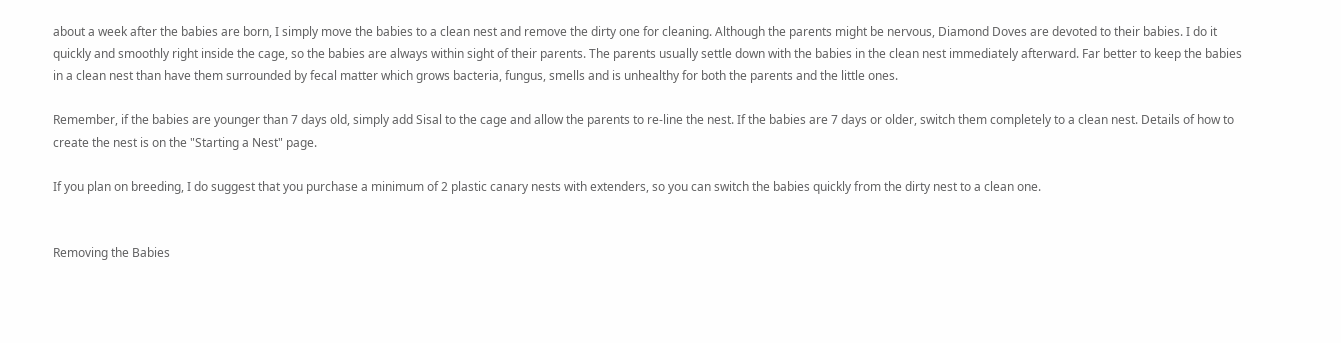about a week after the babies are born, I simply move the babies to a clean nest and remove the dirty one for cleaning. Although the parents might be nervous, Diamond Doves are devoted to their babies. I do it quickly and smoothly right inside the cage, so the babies are always within sight of their parents. The parents usually settle down with the babies in the clean nest immediately afterward. Far better to keep the babies in a clean nest than have them surrounded by fecal matter which grows bacteria, fungus, smells and is unhealthy for both the parents and the little ones.

Remember, if the babies are younger than 7 days old, simply add Sisal to the cage and allow the parents to re-line the nest. If the babies are 7 days or older, switch them completely to a clean nest. Details of how to create the nest is on the "Starting a Nest" page.

If you plan on breeding, I do suggest that you purchase a minimum of 2 plastic canary nests with extenders, so you can switch the babies quickly from the dirty nest to a clean one.


Removing the Babies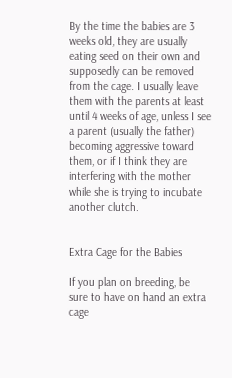By the time the babies are 3 weeks old, they are usually eating seed on their own and supposedly can be removed from the cage. I usually leave them with the parents at least until 4 weeks of age, unless I see a parent (usually the father) becoming aggressive toward them, or if I think they are interfering with the mother while she is trying to incubate another clutch.


Extra Cage for the Babies

If you plan on breeding, be sure to have on hand an extra cage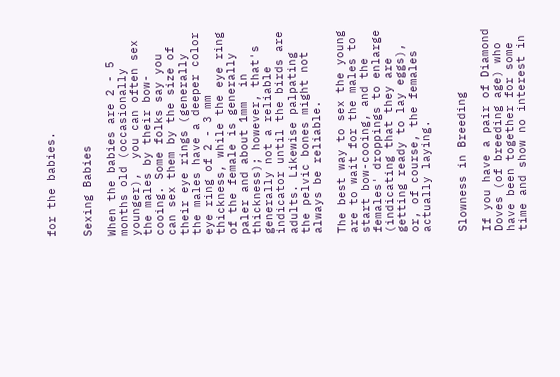for the babies.


Sexing Babies

When the babies are 2 - 5 months old (occasionally younger),  you can often sex the males by their bow-cooing. Some folks say you can sex them by the size of their eye rings (generally the males have a deeper color eye ring of 2 - 3 mm thickness, while the eye ring of the female is generally paler and about 1mm  in thickness); however, that's generally not a reliable indicator until the birds are adults. Likewise palpating the pelvic bones might not always be reliable.

The best way to sex the young are to wait for the males to start bow-cooing, and the females' droppings to enlarge (indicating that they are getting ready to lay eggs), or, of course, the females actually laying.


Slowness in Breeding

If you have a pair of Diamond Doves (of breeding age) who have been together for some time and show no interest in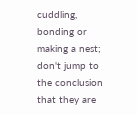cuddling, bonding or making a nest; don't jump to the conclusion that they are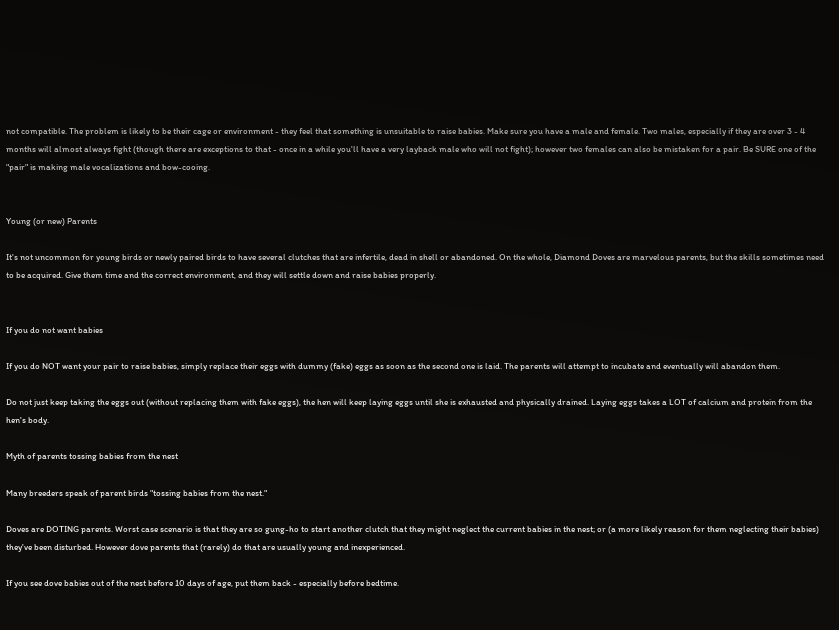not compatible. The problem is likely to be their cage or environment - they feel that something is unsuitable to raise babies. Make sure you have a male and female. Two males, especially if they are over 3 - 4 months will almost always fight (though there are exceptions to that - once in a while you'll have a very layback male who will not fight); however two females can also be mistaken for a pair. Be SURE one of the "pair" is making male vocalizations and bow-cooing.


Young (or new) Parents

It's not uncommon for young birds or newly paired birds to have several clutches that are infertile, dead in shell or abandoned. On the whole, Diamond Doves are marvelous parents, but the skills sometimes need to be acquired. Give them time and the correct environment, and they will settle down and raise babies properly.


If you do not want babies

If you do NOT want your pair to raise babies, simply replace their eggs with dummy (fake) eggs as soon as the second one is laid. The parents will attempt to incubate and eventually will abandon them.

Do not just keep taking the eggs out (without replacing them with fake eggs), the hen will keep laying eggs until she is exhausted and physically drained. Laying eggs takes a LOT of calcium and protein from the hen's body.

Myth of parents tossing babies from the nest

Many breeders speak of parent birds "tossing babies from the nest."

Doves are DOTING parents. Worst case scenario is that they are so gung-ho to start another clutch that they might neglect the current babies in the nest; or (a more likely reason for them neglecting their babies) they've been disturbed. However dove parents that (rarely) do that are usually young and inexperienced.

If you see dove babies out of the nest before 10 days of age, put them back - especially before bedtime.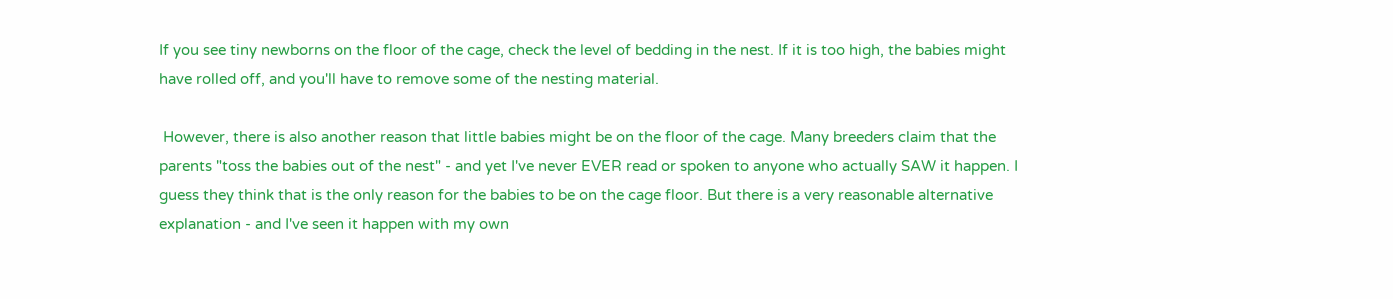If you see tiny newborns on the floor of the cage, check the level of bedding in the nest. If it is too high, the babies might have rolled off, and you'll have to remove some of the nesting material.

 However, there is also another reason that little babies might be on the floor of the cage. Many breeders claim that the parents "toss the babies out of the nest" - and yet I've never EVER read or spoken to anyone who actually SAW it happen. I guess they think that is the only reason for the babies to be on the cage floor. But there is a very reasonable alternative explanation - and I've seen it happen with my own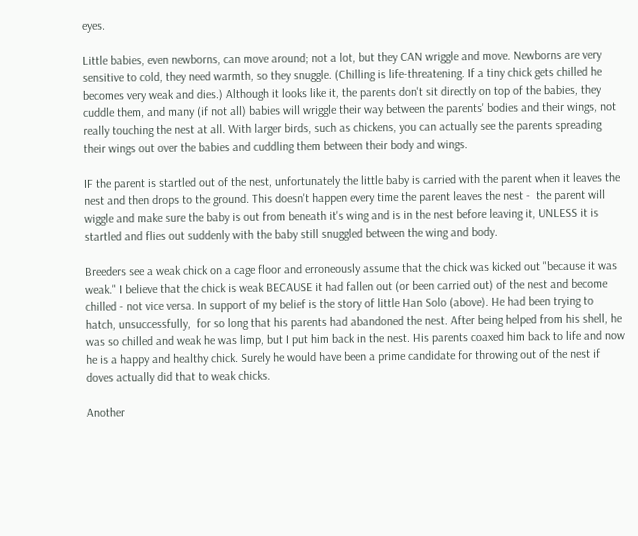eyes.

Little babies, even newborns, can move around; not a lot, but they CAN wriggle and move. Newborns are very sensitive to cold, they need warmth, so they snuggle. (Chilling is life-threatening. If a tiny chick gets chilled he becomes very weak and dies.) Although it looks like it, the parents don't sit directly on top of the babies, they cuddle them, and many (if not all) babies will wriggle their way between the parents' bodies and their wings, not really touching the nest at all. With larger birds, such as chickens, you can actually see the parents spreading their wings out over the babies and cuddling them between their body and wings.

IF the parent is startled out of the nest, unfortunately the little baby is carried with the parent when it leaves the nest and then drops to the ground. This doesn't happen every time the parent leaves the nest -  the parent will wiggle and make sure the baby is out from beneath it's wing and is in the nest before leaving it, UNLESS it is startled and flies out suddenly with the baby still snuggled between the wing and body.

Breeders see a weak chick on a cage floor and erroneously assume that the chick was kicked out "because it was weak." I believe that the chick is weak BECAUSE it had fallen out (or been carried out) of the nest and become chilled - not vice versa. In support of my belief is the story of little Han Solo (above). He had been trying to hatch, unsuccessfully,  for so long that his parents had abandoned the nest. After being helped from his shell, he was so chilled and weak he was limp, but I put him back in the nest. His parents coaxed him back to life and now he is a happy and healthy chick. Surely he would have been a prime candidate for throwing out of the nest if doves actually did that to weak chicks.

Another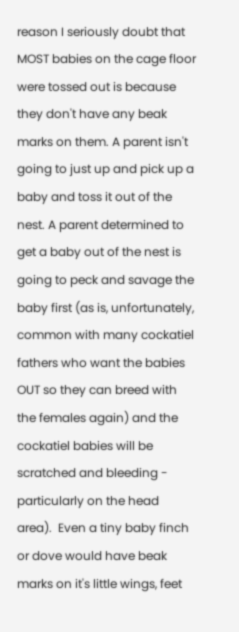reason I seriously doubt that MOST babies on the cage floor were tossed out is because they don't have any beak marks on them. A parent isn't going to just up and pick up a baby and toss it out of the nest. A parent determined to get a baby out of the nest is going to peck and savage the baby first (as is, unfortunately, common with many cockatiel fathers who want the babies OUT so they can breed with the females again) and the cockatiel babies will be scratched and bleeding - particularly on the head area).  Even a tiny baby finch or dove would have beak marks on it's little wings, feet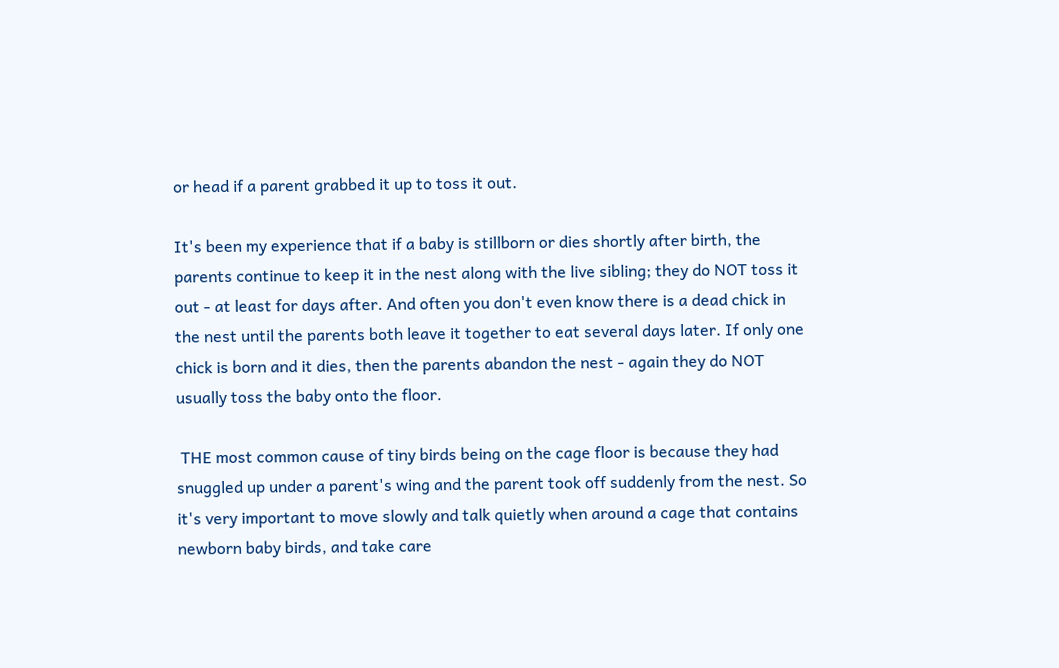or head if a parent grabbed it up to toss it out.

It's been my experience that if a baby is stillborn or dies shortly after birth, the parents continue to keep it in the nest along with the live sibling; they do NOT toss it out - at least for days after. And often you don't even know there is a dead chick in the nest until the parents both leave it together to eat several days later. If only one chick is born and it dies, then the parents abandon the nest - again they do NOT usually toss the baby onto the floor.

 THE most common cause of tiny birds being on the cage floor is because they had snuggled up under a parent's wing and the parent took off suddenly from the nest. So it's very important to move slowly and talk quietly when around a cage that contains newborn baby birds, and take care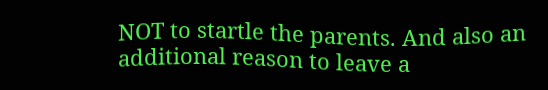NOT to startle the parents. And also an additional reason to leave a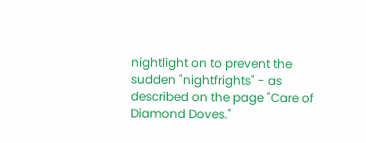nightlight on to prevent the sudden "nightfrights" - as described on the page "Care of Diamond Doves."